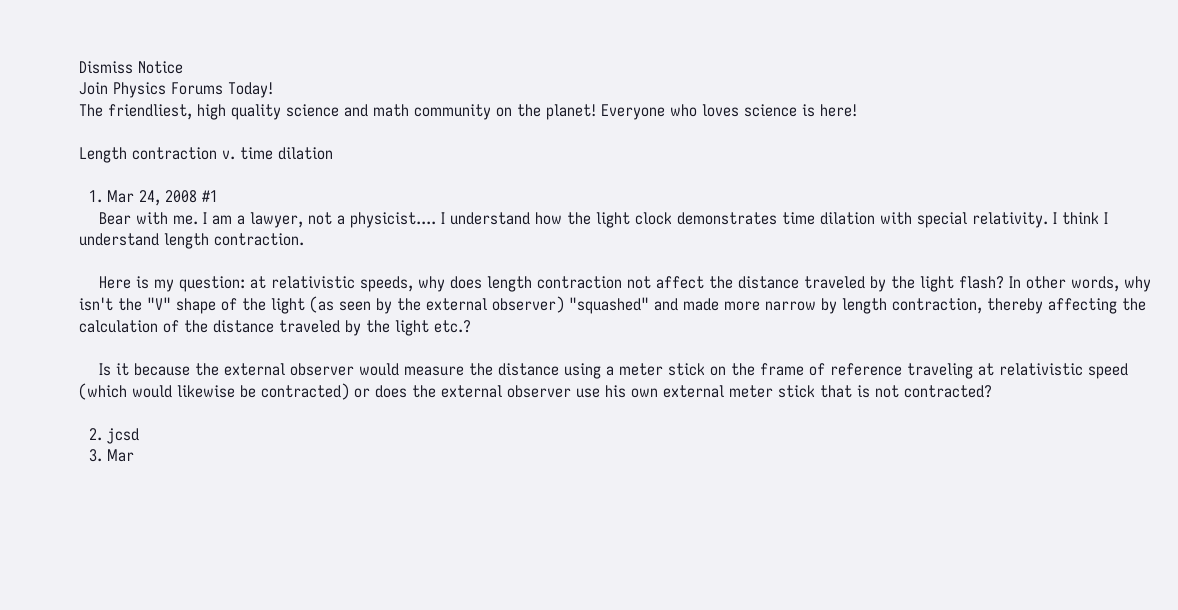Dismiss Notice
Join Physics Forums Today!
The friendliest, high quality science and math community on the planet! Everyone who loves science is here!

Length contraction v. time dilation

  1. Mar 24, 2008 #1
    Bear with me. I am a lawyer, not a physicist.... I understand how the light clock demonstrates time dilation with special relativity. I think I understand length contraction.

    Here is my question: at relativistic speeds, why does length contraction not affect the distance traveled by the light flash? In other words, why isn't the "V" shape of the light (as seen by the external observer) "squashed" and made more narrow by length contraction, thereby affecting the calculation of the distance traveled by the light etc.?

    Is it because the external observer would measure the distance using a meter stick on the frame of reference traveling at relativistic speed (which would likewise be contracted) or does the external observer use his own external meter stick that is not contracted?

  2. jcsd
  3. Mar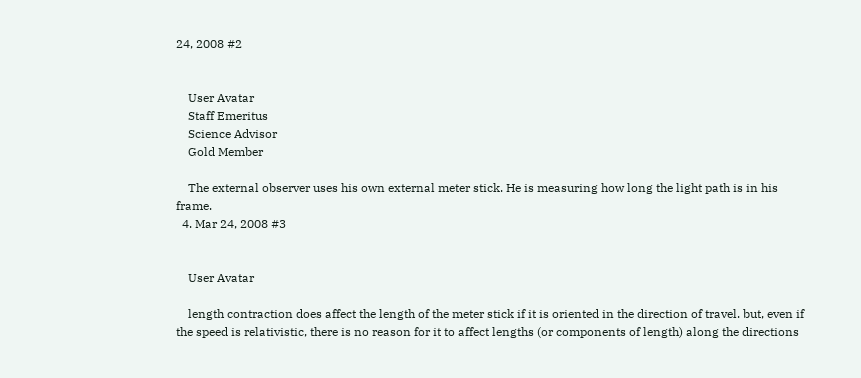24, 2008 #2


    User Avatar
    Staff Emeritus
    Science Advisor
    Gold Member

    The external observer uses his own external meter stick. He is measuring how long the light path is in his frame.
  4. Mar 24, 2008 #3


    User Avatar

    length contraction does affect the length of the meter stick if it is oriented in the direction of travel. but, even if the speed is relativistic, there is no reason for it to affect lengths (or components of length) along the directions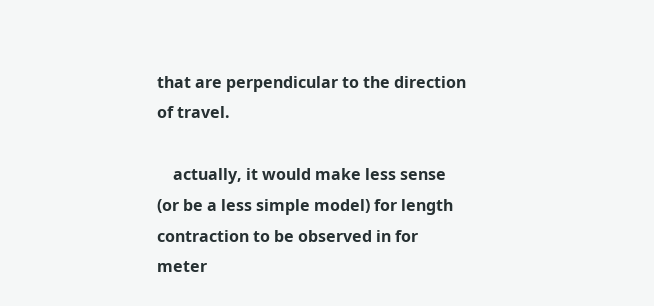that are perpendicular to the direction of travel.

    actually, it would make less sense (or be a less simple model) for length contraction to be observed in for meter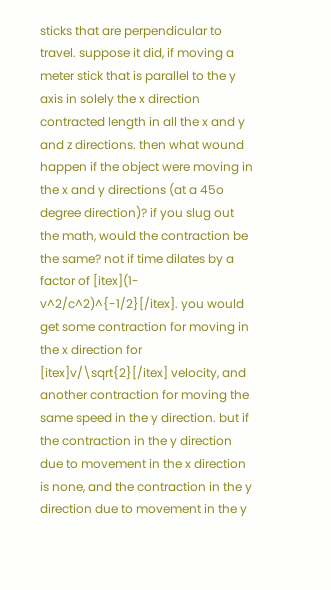sticks that are perpendicular to travel. suppose it did, if moving a meter stick that is parallel to the y axis in solely the x direction contracted length in all the x and y and z directions. then what wound happen if the object were moving in the x and y directions (at a 45o degree direction)? if you slug out the math, would the contraction be the same? not if time dilates by a factor of [itex](1-v^2/c^2)^{-1/2}[/itex]. you would get some contraction for moving in the x direction for [itex]v/\sqrt{2}[/itex] velocity, and another contraction for moving the same speed in the y direction. but if the contraction in the y direction due to movement in the x direction is none, and the contraction in the y direction due to movement in the y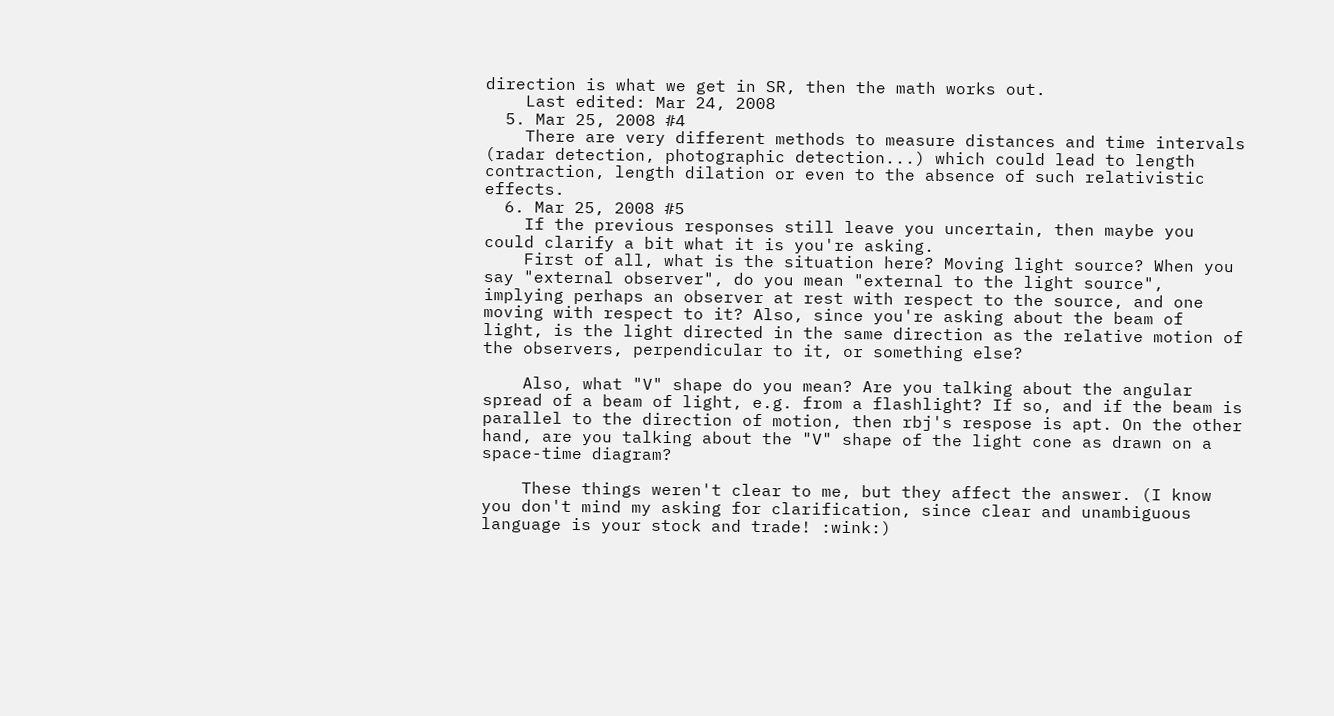direction is what we get in SR, then the math works out.
    Last edited: Mar 24, 2008
  5. Mar 25, 2008 #4
    There are very different methods to measure distances and time intervals (radar detection, photographic detection...) which could lead to length contraction, length dilation or even to the absence of such relativistic effects.
  6. Mar 25, 2008 #5
    If the previous responses still leave you uncertain, then maybe you could clarify a bit what it is you're asking.
    First of all, what is the situation here? Moving light source? When you say "external observer", do you mean "external to the light source", implying perhaps an observer at rest with respect to the source, and one moving with respect to it? Also, since you're asking about the beam of light, is the light directed in the same direction as the relative motion of the observers, perpendicular to it, or something else?

    Also, what "V" shape do you mean? Are you talking about the angular spread of a beam of light, e.g. from a flashlight? If so, and if the beam is parallel to the direction of motion, then rbj's respose is apt. On the other hand, are you talking about the "V" shape of the light cone as drawn on a space-time diagram?

    These things weren't clear to me, but they affect the answer. (I know you don't mind my asking for clarification, since clear and unambiguous language is your stock and trade! :wink:)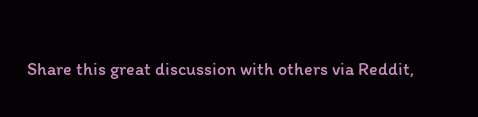Share this great discussion with others via Reddit,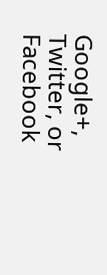Google+, Twitter, or Facebook